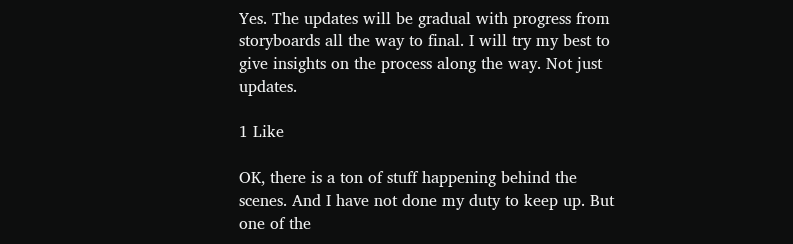Yes. The updates will be gradual with progress from storyboards all the way to final. I will try my best to give insights on the process along the way. Not just updates.

1 Like

OK, there is a ton of stuff happening behind the scenes. And I have not done my duty to keep up. But one of the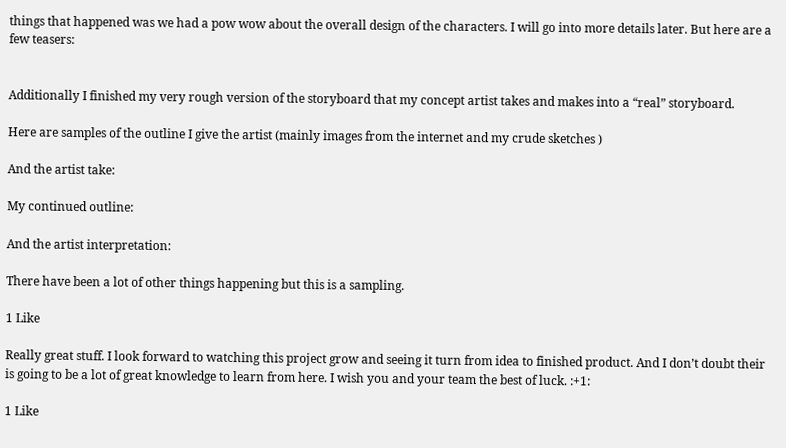things that happened was we had a pow wow about the overall design of the characters. I will go into more details later. But here are a few teasers:


Additionally I finished my very rough version of the storyboard that my concept artist takes and makes into a “real” storyboard.

Here are samples of the outline I give the artist (mainly images from the internet and my crude sketches )

And the artist take:

My continued outline:

And the artist interpretation:

There have been a lot of other things happening but this is a sampling.

1 Like

Really great stuff. I look forward to watching this project grow and seeing it turn from idea to finished product. And I don’t doubt their is going to be a lot of great knowledge to learn from here. I wish you and your team the best of luck. :+1:

1 Like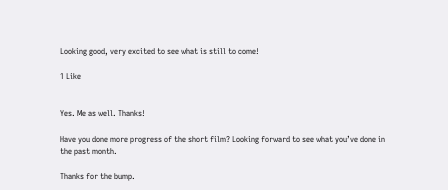Looking good, very excited to see what is still to come!

1 Like


Yes. Me as well. Thanks!

Have you done more progress of the short film? Looking forward to see what you’ve done in the past month.

Thanks for the bump.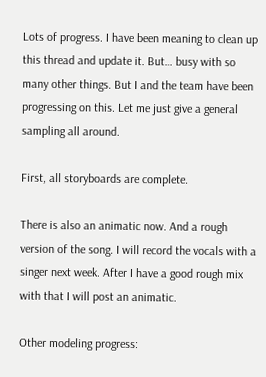Lots of progress. I have been meaning to clean up this thread and update it. But… busy with so many other things. But I and the team have been progressing on this. Let me just give a general sampling all around.

First, all storyboards are complete.

There is also an animatic now. And a rough version of the song. I will record the vocals with a singer next week. After I have a good rough mix with that I will post an animatic.

Other modeling progress: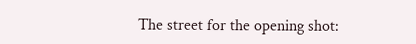The street for the opening shot: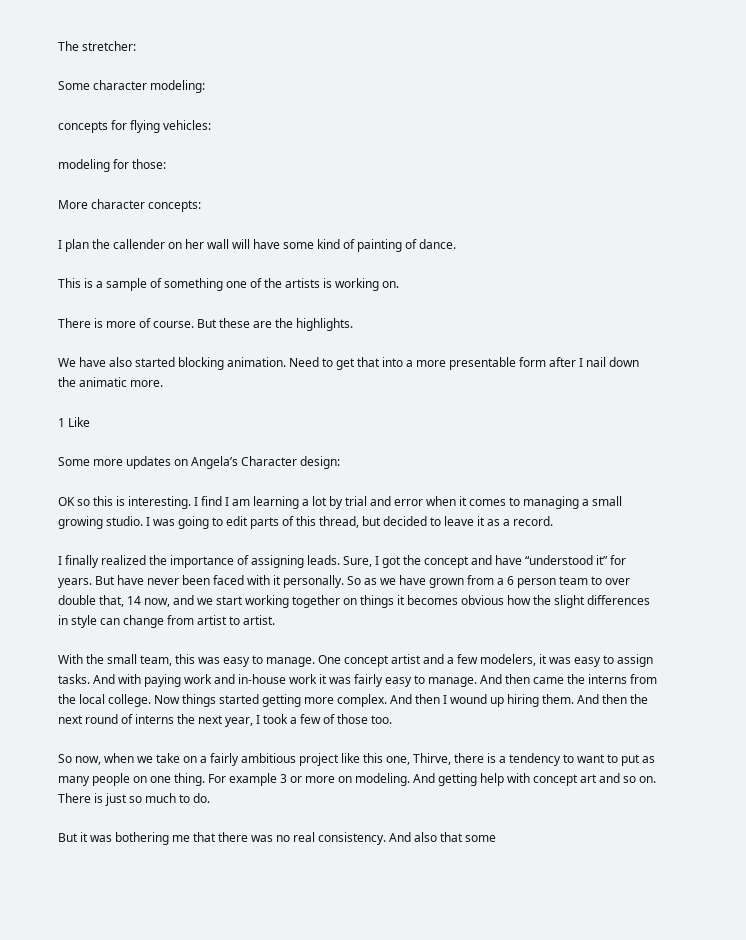The stretcher:

Some character modeling:

concepts for flying vehicles:

modeling for those:

More character concepts:

I plan the callender on her wall will have some kind of painting of dance.

This is a sample of something one of the artists is working on.

There is more of course. But these are the highlights.

We have also started blocking animation. Need to get that into a more presentable form after I nail down the animatic more.

1 Like

Some more updates on Angela’s Character design:

OK so this is interesting. I find I am learning a lot by trial and error when it comes to managing a small growing studio. I was going to edit parts of this thread, but decided to leave it as a record.

I finally realized the importance of assigning leads. Sure, I got the concept and have “understood it” for years. But have never been faced with it personally. So as we have grown from a 6 person team to over double that, 14 now, and we start working together on things it becomes obvious how the slight differences in style can change from artist to artist.

With the small team, this was easy to manage. One concept artist and a few modelers, it was easy to assign tasks. And with paying work and in-house work it was fairly easy to manage. And then came the interns from the local college. Now things started getting more complex. And then I wound up hiring them. And then the next round of interns the next year, I took a few of those too.

So now, when we take on a fairly ambitious project like this one, Thirve, there is a tendency to want to put as many people on one thing. For example 3 or more on modeling. And getting help with concept art and so on. There is just so much to do.

But it was bothering me that there was no real consistency. And also that some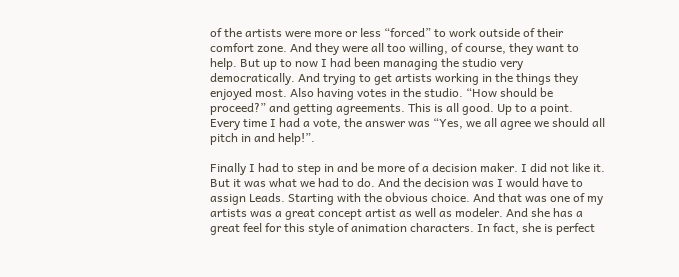of the artists were more or less “forced” to work outside of their comfort zone. And they were all too willing, of course, they want to help. But up to now I had been managing the studio very democratically. And trying to get artists working in the things they enjoyed most. Also having votes in the studio. “How should be proceed?” and getting agreements. This is all good. Up to a point. Every time I had a vote, the answer was “Yes, we all agree we should all pitch in and help!”.

Finally I had to step in and be more of a decision maker. I did not like it. But it was what we had to do. And the decision was I would have to assign Leads. Starting with the obvious choice. And that was one of my artists was a great concept artist as well as modeler. And she has a great feel for this style of animation characters. In fact, she is perfect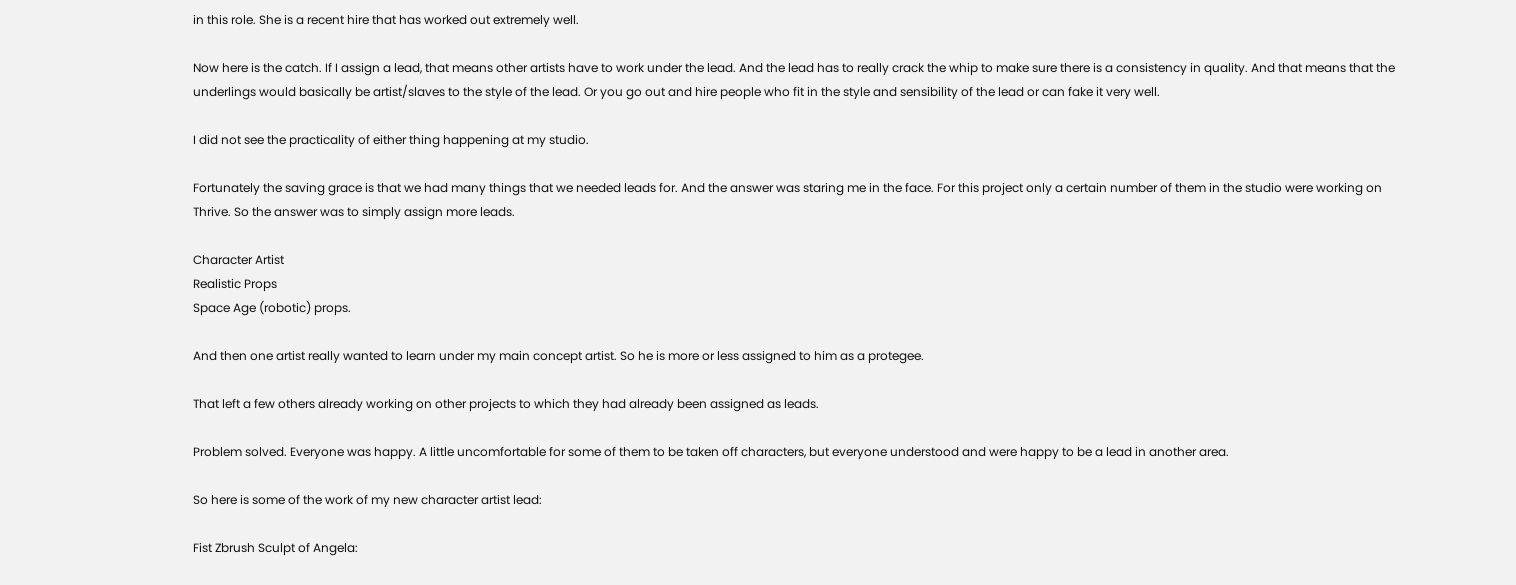in this role. She is a recent hire that has worked out extremely well.

Now here is the catch. If I assign a lead, that means other artists have to work under the lead. And the lead has to really crack the whip to make sure there is a consistency in quality. And that means that the underlings would basically be artist/slaves to the style of the lead. Or you go out and hire people who fit in the style and sensibility of the lead or can fake it very well.

I did not see the practicality of either thing happening at my studio.

Fortunately the saving grace is that we had many things that we needed leads for. And the answer was staring me in the face. For this project only a certain number of them in the studio were working on Thrive. So the answer was to simply assign more leads.

Character Artist
Realistic Props
Space Age (robotic) props.

And then one artist really wanted to learn under my main concept artist. So he is more or less assigned to him as a protegee.

That left a few others already working on other projects to which they had already been assigned as leads.

Problem solved. Everyone was happy. A little uncomfortable for some of them to be taken off characters, but everyone understood and were happy to be a lead in another area.

So here is some of the work of my new character artist lead:

Fist Zbrush Sculpt of Angela: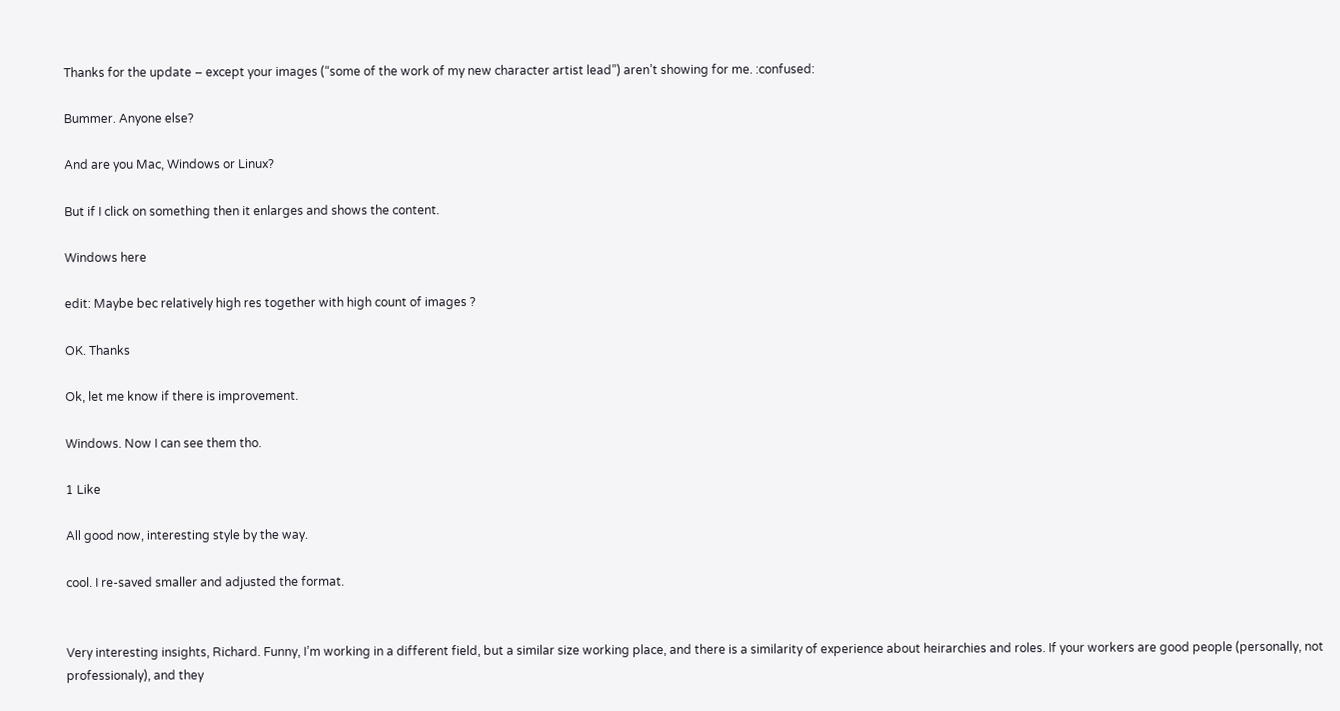Thanks for the update – except your images (“some of the work of my new character artist lead”) aren’t showing for me. :confused:

Bummer. Anyone else?

And are you Mac, Windows or Linux?

But if I click on something then it enlarges and shows the content.

Windows here

edit: Maybe bec relatively high res together with high count of images ?

OK. Thanks

Ok, let me know if there is improvement.

Windows. Now I can see them tho.

1 Like

All good now, interesting style by the way.

cool. I re-saved smaller and adjusted the format.


Very interesting insights, Richard. Funny, I’m working in a different field, but a similar size working place, and there is a similarity of experience about heirarchies and roles. If your workers are good people (personally, not professionaly), and they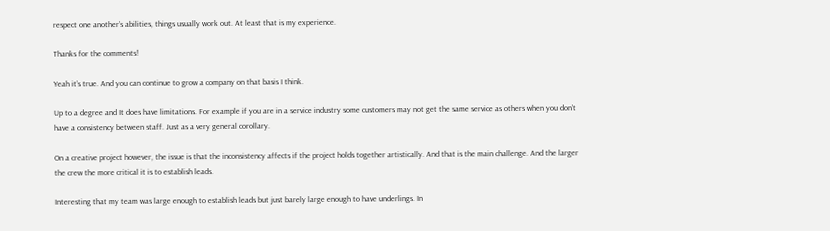respect one another’s abilities, things usually work out. At least that is my experience.

Thanks for the comments!

Yeah it’s true. And you can continue to grow a company on that basis I think.

Up to a degree and It does have limitations. For example if you are in a service industry some customers may not get the same service as others when you don’t have a consistency between staff. Just as a very general corollary.

On a creative project however, the issue is that the inconsistency affects if the project holds together artistically. And that is the main challenge. And the larger the crew the more critical it is to establish leads.

Interesting that my team was large enough to establish leads but just barely large enough to have underlings. In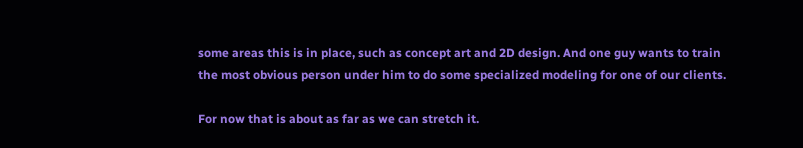some areas this is in place, such as concept art and 2D design. And one guy wants to train the most obvious person under him to do some specialized modeling for one of our clients.

For now that is about as far as we can stretch it.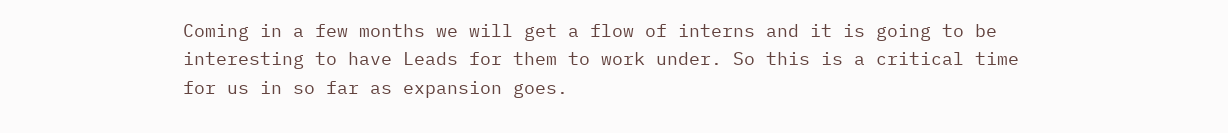Coming in a few months we will get a flow of interns and it is going to be interesting to have Leads for them to work under. So this is a critical time for us in so far as expansion goes.